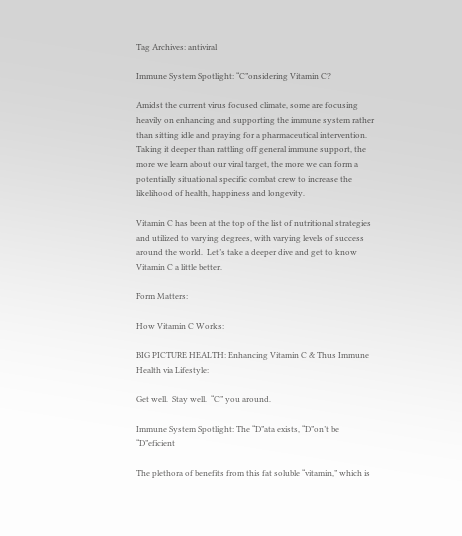Tag Archives: antiviral

Immune System Spotlight: “C”onsidering Vitamin C?

Amidst the current virus focused climate, some are focusing heavily on enhancing and supporting the immune system rather than sitting idle and praying for a pharmaceutical intervention.  Taking it deeper than rattling off general immune support, the more we learn about our viral target, the more we can form a potentially situational specific combat crew to increase the likelihood of health, happiness and longevity.

Vitamin C has been at the top of the list of nutritional strategies and utilized to varying degrees, with varying levels of success around the world.  Let’s take a deeper dive and get to know Vitamin C a little better.

Form Matters:

How Vitamin C Works:

BIG PICTURE HEALTH: Enhancing Vitamin C & Thus Immune Health via Lifestyle:

Get well.  Stay well.  “C” you around.

Immune System Spotlight: The “D”ata exists, “D”on’t be “D”eficient

The plethora of benefits from this fat soluble “vitamin,” which is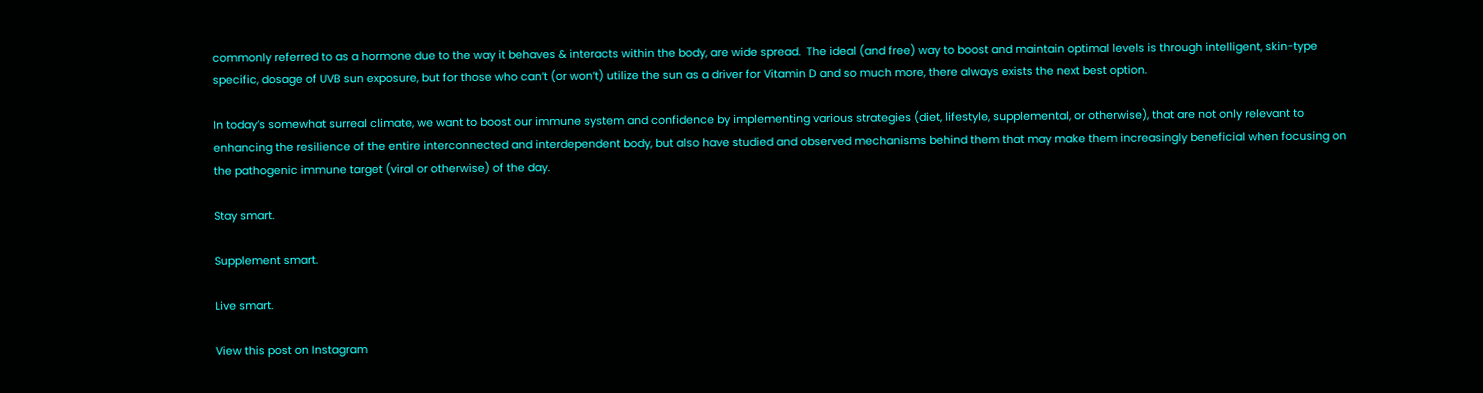commonly referred to as a hormone due to the way it behaves & interacts within the body, are wide spread.  The ideal (and free) way to boost and maintain optimal levels is through intelligent, skin-type specific, dosage of UVB sun exposure, but for those who can’t (or won’t) utilize the sun as a driver for Vitamin D and so much more, there always exists the next best option.

In today’s somewhat surreal climate, we want to boost our immune system and confidence by implementing various strategies (diet, lifestyle, supplemental, or otherwise), that are not only relevant to enhancing the resilience of the entire interconnected and interdependent body, but also have studied and observed mechanisms behind them that may make them increasingly beneficial when focusing on the pathogenic immune target (viral or otherwise) of the day.

Stay smart.

Supplement smart.

Live smart.

View this post on Instagram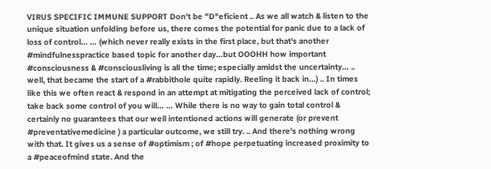VIRUS SPECIFIC IMMUNE SUPPORT Don't be "D"eficient .. As we all watch & listen to the unique situation unfolding before us, there comes the potential for panic due to a lack of loss of control… … (which never really exists in the first place, but that's another #mindfulnesspractice based topic for another day…but OOOHH how important #consciousness & #consciousliving is all the time; especially amidst the uncertainty… .. well, that became the start of a #rabbithole quite rapidly. Reeling it back in…) .. In times like this we often react & respond in an attempt at mitigating the perceived lack of control; take back some control of you will… … While there is no way to gain total control & certainly no guarantees that our well intentioned actions will generate (or prevent #preventativemedicine ) a particular outcome, we still try. .. And there's nothing wrong with that. It gives us a sense of #optimism ; of #hope perpetuating increased proximity to a #peaceofmind state. And the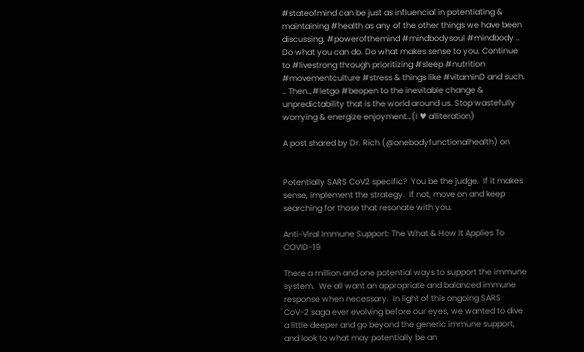#stateofmind can be just as influencial in potentiating & maintaining #health as any of the other things we have been discussing. #powerofthemind #mindbodysoul #mindbody .. Do what you can do. Do what makes sense to you. Continue to #livestrong through prioritizing #sleep #nutrition #movementculture #stress & things like #vitaminD and such. .. Then…#letgo #beopen to the inevitable change & unpredictability that is the world around us. Stop wastefully worrying & energize enjoyment…(I ♥ alliteration)

A post shared by Dr. Rich (@onebodyfunctionalhealth) on


Potentially SARS CoV2 specific?  You be the judge.  If it makes sense, implement the strategy.  If not, move on and keep searching for those that resonate with you.

Anti-Viral Immune Support: The What & How It Applies To COVID-19

There a million and one potential ways to support the immune system.  We all want an appropriate and balanced immune response when necessary.  In light of this ongoing SARS CoV-2 saga ever evolving before our eyes, we wanted to dive a little deeper and go beyond the generic immune support, and look to what may potentially be an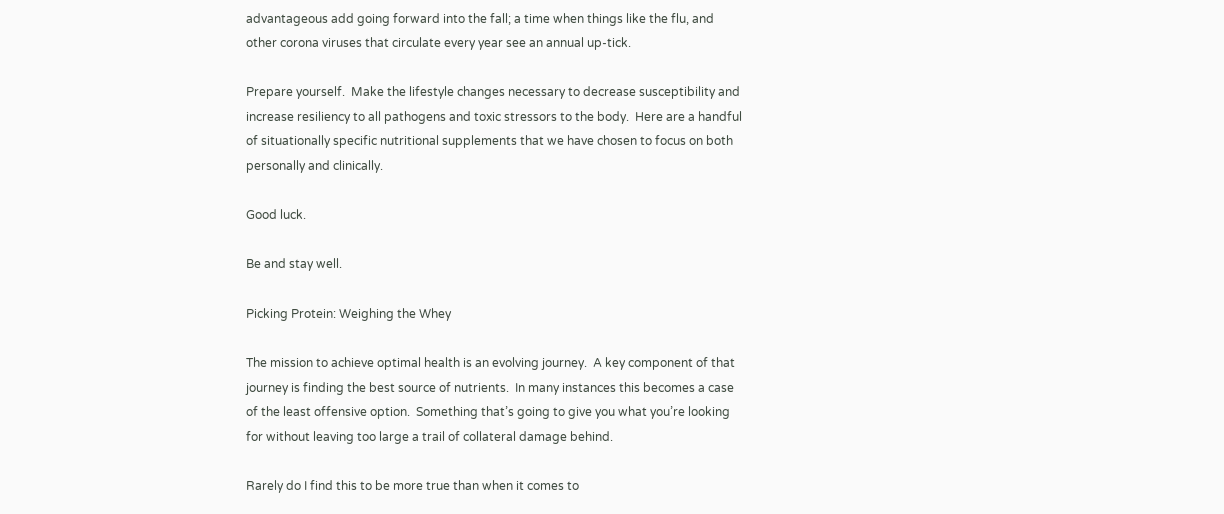advantageous add going forward into the fall; a time when things like the flu, and other corona viruses that circulate every year see an annual up-tick.

Prepare yourself.  Make the lifestyle changes necessary to decrease susceptibility and increase resiliency to all pathogens and toxic stressors to the body.  Here are a handful of situationally specific nutritional supplements that we have chosen to focus on both personally and clinically.

Good luck.

Be and stay well.

Picking Protein: Weighing the Whey

The mission to achieve optimal health is an evolving journey.  A key component of that journey is finding the best source of nutrients.  In many instances this becomes a case of the least offensive option.  Something that’s going to give you what you’re looking for without leaving too large a trail of collateral damage behind.

Rarely do I find this to be more true than when it comes to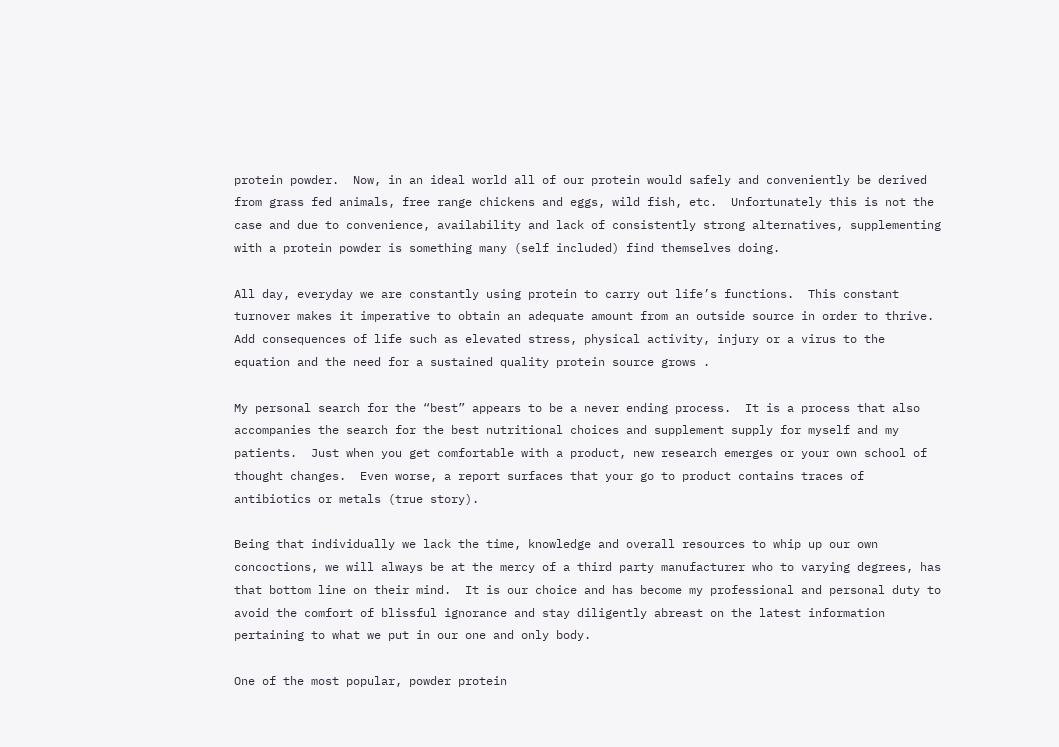protein powder.  Now, in an ideal world all of our protein would safely and conveniently be derived from grass fed animals, free range chickens and eggs, wild fish, etc.  Unfortunately this is not the case and due to convenience, availability and lack of consistently strong alternatives, supplementing with a protein powder is something many (self included) find themselves doing.

All day, everyday we are constantly using protein to carry out life’s functions.  This constant turnover makes it imperative to obtain an adequate amount from an outside source in order to thrive.  Add consequences of life such as elevated stress, physical activity, injury or a virus to the equation and the need for a sustained quality protein source grows .

My personal search for the “best” appears to be a never ending process.  It is a process that also accompanies the search for the best nutritional choices and supplement supply for myself and my patients.  Just when you get comfortable with a product, new research emerges or your own school of thought changes.  Even worse, a report surfaces that your go to product contains traces of antibiotics or metals (true story).

Being that individually we lack the time, knowledge and overall resources to whip up our own concoctions, we will always be at the mercy of a third party manufacturer who to varying degrees, has that bottom line on their mind.  It is our choice and has become my professional and personal duty to avoid the comfort of blissful ignorance and stay diligently abreast on the latest information pertaining to what we put in our one and only body.

One of the most popular, powder protein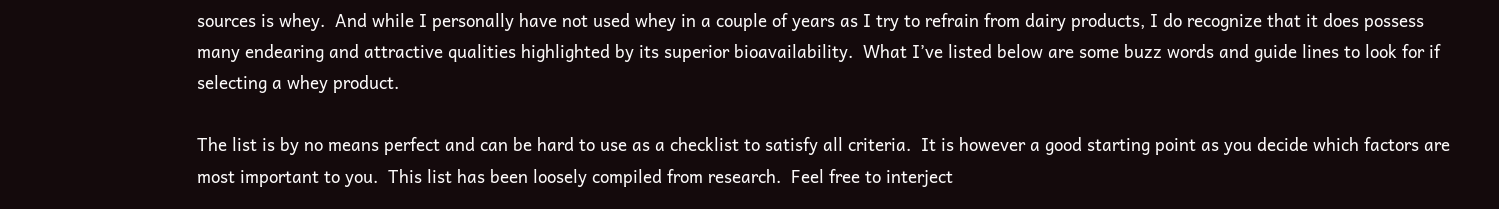sources is whey.  And while I personally have not used whey in a couple of years as I try to refrain from dairy products, I do recognize that it does possess many endearing and attractive qualities highlighted by its superior bioavailability.  What I’ve listed below are some buzz words and guide lines to look for if selecting a whey product.

The list is by no means perfect and can be hard to use as a checklist to satisfy all criteria.  It is however a good starting point as you decide which factors are most important to you.  This list has been loosely compiled from research.  Feel free to interject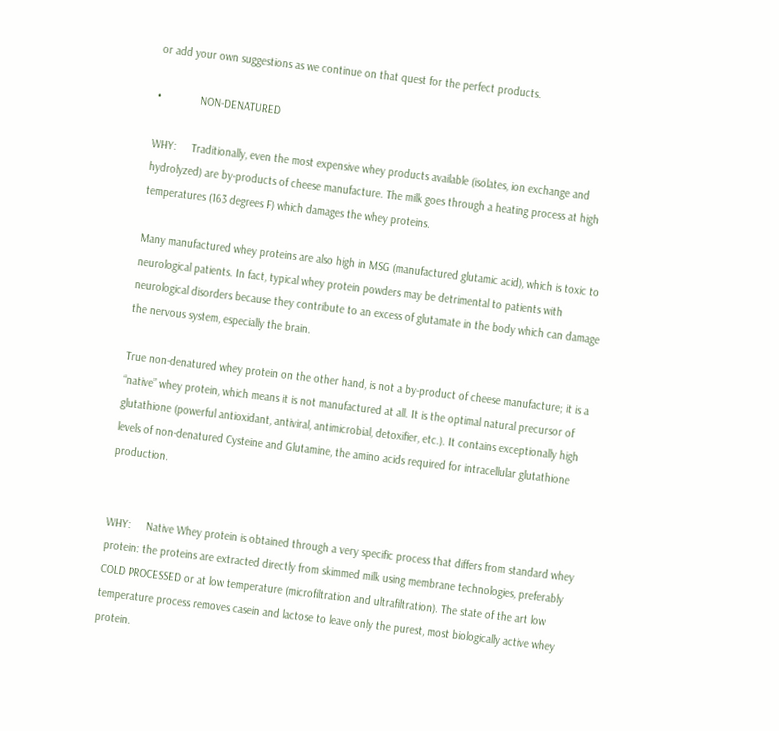or add your own suggestions as we continue on that quest for the perfect products.

•             NON-DENATURED

WHY:     Traditionally, even the most expensive whey products available (isolates, ion exchange and hydrolyzed) are by-products of cheese manufacture. The milk goes through a heating process at high temperatures (163 degrees F) which damages the whey proteins.

Many manufactured whey proteins are also high in MSG (manufactured glutamic acid), which is toxic to neurological patients. In fact, typical whey protein powders may be detrimental to patients with neurological disorders because they contribute to an excess of glutamate in the body which can damage the nervous system, especially the brain.

True non-denatured whey protein on the other hand, is not a by-product of cheese manufacture; it is a “native” whey protein, which means it is not manufactured at all. It is the optimal natural precursor of glutathione (powerful antioxidant, antiviral, antimicrobial, detoxifier, etc.). It contains exceptionally high levels of non-denatured Cysteine and Glutamine, the amino acids required for intracellular glutathione production.


WHY:     Native Whey protein is obtained through a very specific process that differs from standard whey protein: the proteins are extracted directly from skimmed milk using membrane technologies, preferably COLD PROCESSED or at low temperature (microfiltration and ultrafiltration). The state of the art low temperature process removes casein and lactose to leave only the purest, most biologically active whey protein.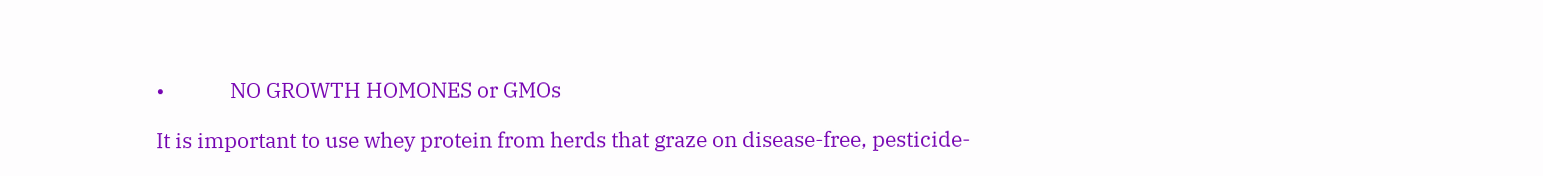•             NO GROWTH HOMONES or GMOs

It is important to use whey protein from herds that graze on disease-free, pesticide-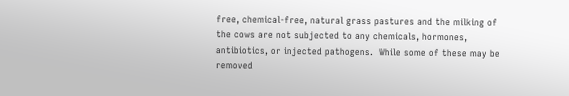free, chemical-free, natural grass pastures and the milking of the cows are not subjected to any chemicals, hormones, antibiotics, or injected pathogens.  While some of these may be removed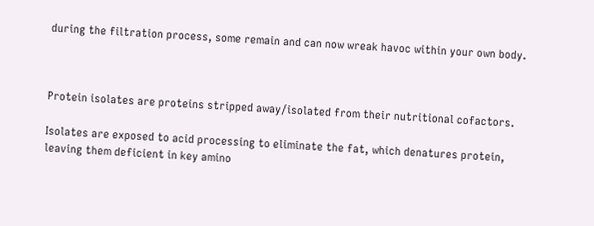during the filtration process, some remain and can now wreak havoc within your own body.



Protein isolates are proteins stripped away/isolated from their nutritional cofactors.

Isolates are exposed to acid processing to eliminate the fat, which denatures protein, leaving them deficient in key amino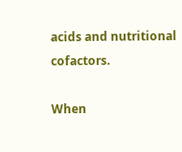acids and nutritional cofactors.

When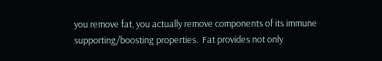you remove fat, you actually remove components of its immune supporting/boosting properties.  Fat provides not only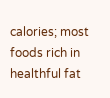calories; most foods rich in healthful fat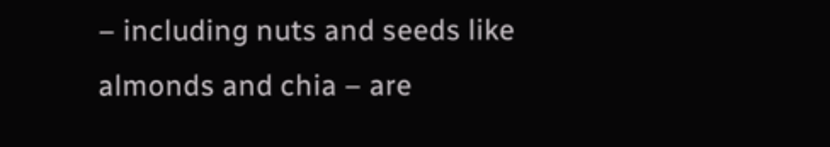– including nuts and seeds like almonds and chia – are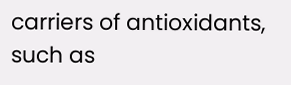carriers of antioxidants, such as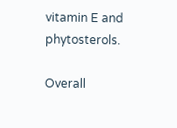vitamin E and phytosterols.

Overall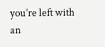you’re left with an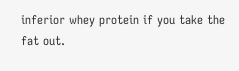inferior whey protein if you take the fat out.